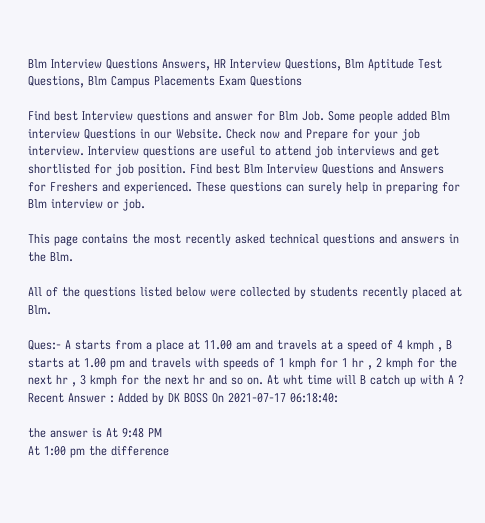Blm Interview Questions Answers, HR Interview Questions, Blm Aptitude Test Questions, Blm Campus Placements Exam Questions

Find best Interview questions and answer for Blm Job. Some people added Blm interview Questions in our Website. Check now and Prepare for your job interview. Interview questions are useful to attend job interviews and get shortlisted for job position. Find best Blm Interview Questions and Answers for Freshers and experienced. These questions can surely help in preparing for Blm interview or job.

This page contains the most recently asked technical questions and answers in the Blm.

All of the questions listed below were collected by students recently placed at Blm.

Ques:- A starts from a place at 11.00 am and travels at a speed of 4 kmph , B starts at 1.00 pm and travels with speeds of 1 kmph for 1 hr , 2 kmph for the next hr , 3 kmph for the next hr and so on. At wht time will B catch up with A ?
Recent Answer : Added by DK BOSS On 2021-07-17 06:18:40:

the answer is At 9:48 PM
At 1:00 pm the difference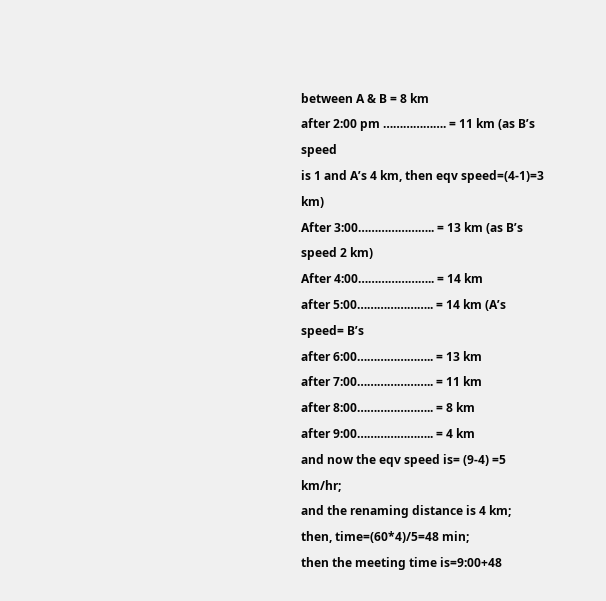between A & B = 8 km
after 2:00 pm ………………. = 11 km (as B’s speed
is 1 and A’s 4 km, then eqv speed=(4-1)=3 km)
After 3:00………………….. = 13 km (as B’s speed 2 km)
After 4:00………………….. = 14 km
after 5:00………………….. = 14 km (A’s speed= B’s
after 6:00………………….. = 13 km
after 7:00………………….. = 11 km
after 8:00………………….. = 8 km
after 9:00………………….. = 4 km
and now the eqv speed is= (9-4) =5 km/hr;
and the renaming distance is 4 km;
then, time=(60*4)/5=48 min;
then the meeting time is=9:00+48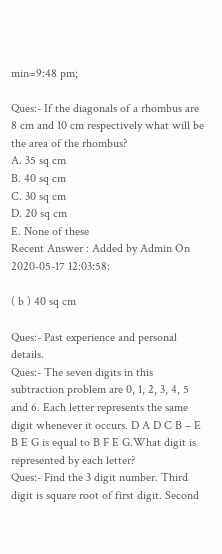min=9:48 pm;

Ques:- If the diagonals of a rhombus are 8 cm and 10 cm respectively what will be the area of the rhombus?
A. 35 sq cm
B. 40 sq cm
C. 30 sq cm
D. 20 sq cm
E. None of these
Recent Answer : Added by Admin On 2020-05-17 12:03:58:

( b ) 40 sq cm

Ques:- Past experience and personal details.
Ques:- The seven digits in this subtraction problem are 0, 1, 2, 3, 4, 5 and 6. Each letter represents the same digit whenever it occurs. D A D C B – E B E G is equal to B F E G.What digit is represented by each letter?
Ques:- Find the 3 digit number. Third digit is square root of first digit. Second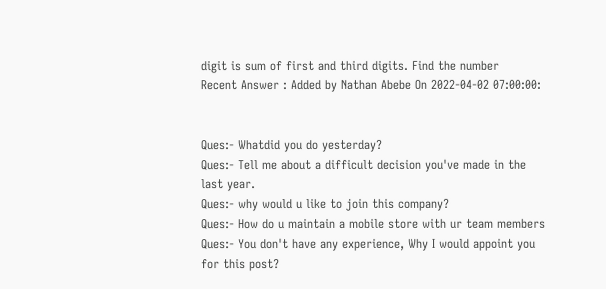digit is sum of first and third digits. Find the number
Recent Answer : Added by Nathan Abebe On 2022-04-02 07:00:00:


Ques:- Whatdid you do yesterday?
Ques:- Tell me about a difficult decision you've made in the last year.
Ques:- why would u like to join this company?
Ques:- How do u maintain a mobile store with ur team members
Ques:- You don't have any experience, Why I would appoint you for this post?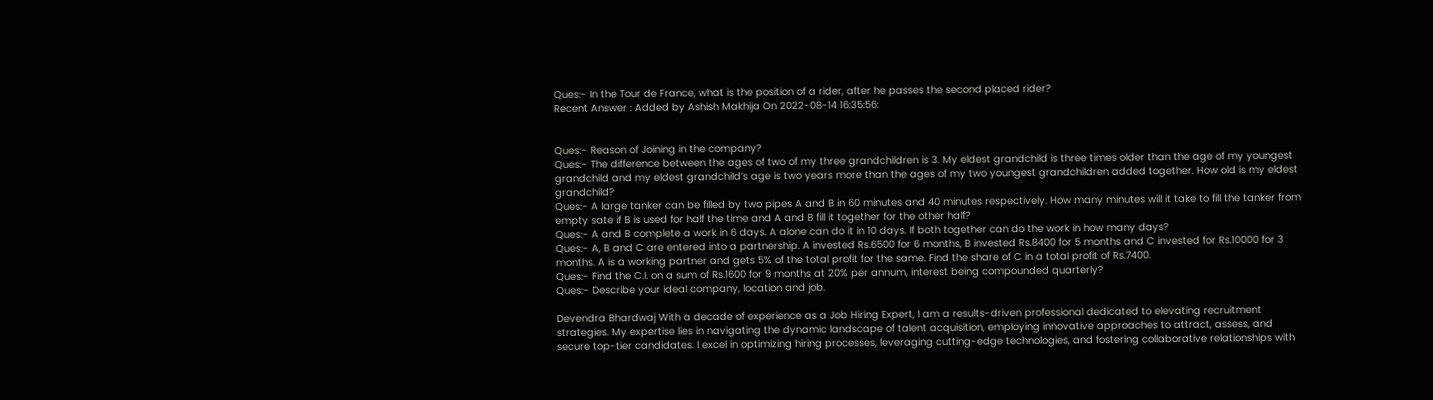Ques:- In the Tour de France, what is the position of a rider, after he passes the second placed rider?
Recent Answer : Added by Ashish Makhija On 2022-08-14 16:35:56:


Ques:- Reason of Joining in the company?
Ques:- The difference between the ages of two of my three grandchildren is 3. My eldest grandchild is three times older than the age of my youngest grandchild and my eldest grandchild’s age is two years more than the ages of my two youngest grandchildren added together. How old is my eldest grandchild?
Ques:- A large tanker can be filled by two pipes A and B in 60 minutes and 40 minutes respectively. How many minutes will it take to fill the tanker from empty sate if B is used for half the time and A and B fill it together for the other half?
Ques:- A and B complete a work in 6 days. A alone can do it in 10 days. If both together can do the work in how many days?
Ques:- A, B and C are entered into a partnership. A invested Rs.6500 for 6 months, B invested Rs.8400 for 5 months and C invested for Rs.10000 for 3 months. A is a working partner and gets 5% of the total profit for the same. Find the share of C in a total profit of Rs.7400.
Ques:- Find the C.I. on a sum of Rs.1600 for 9 months at 20% per annum, interest being compounded quarterly?
Ques:- Describe your ideal company, location and job.

Devendra Bhardwaj With a decade of experience as a Job Hiring Expert, I am a results-driven professional dedicated to elevating recruitment strategies. My expertise lies in navigating the dynamic landscape of talent acquisition, employing innovative approaches to attract, assess, and secure top-tier candidates. I excel in optimizing hiring processes, leveraging cutting-edge technologies, and fostering collaborative relationships with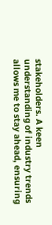stakeholders. A keen understanding of industry trends allows me to stay ahead, ensuring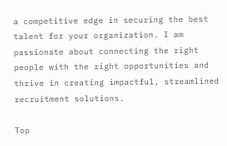a competitive edge in securing the best talent for your organization. I am passionate about connecting the right people with the right opportunities and thrive in creating impactful, streamlined recruitment solutions.

Top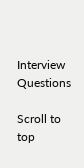Interview Questions

Scroll to top